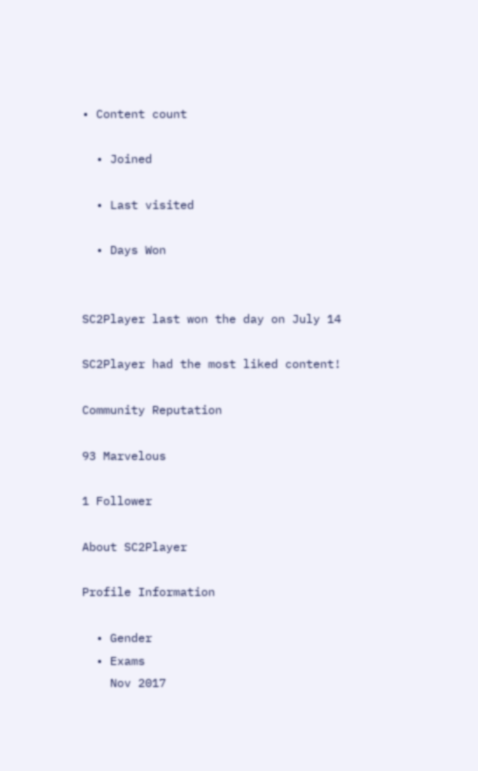• Content count

  • Joined

  • Last visited

  • Days Won


SC2Player last won the day on July 14

SC2Player had the most liked content!

Community Reputation

93 Marvelous

1 Follower

About SC2Player

Profile Information

  • Gender
  • Exams
    Nov 2017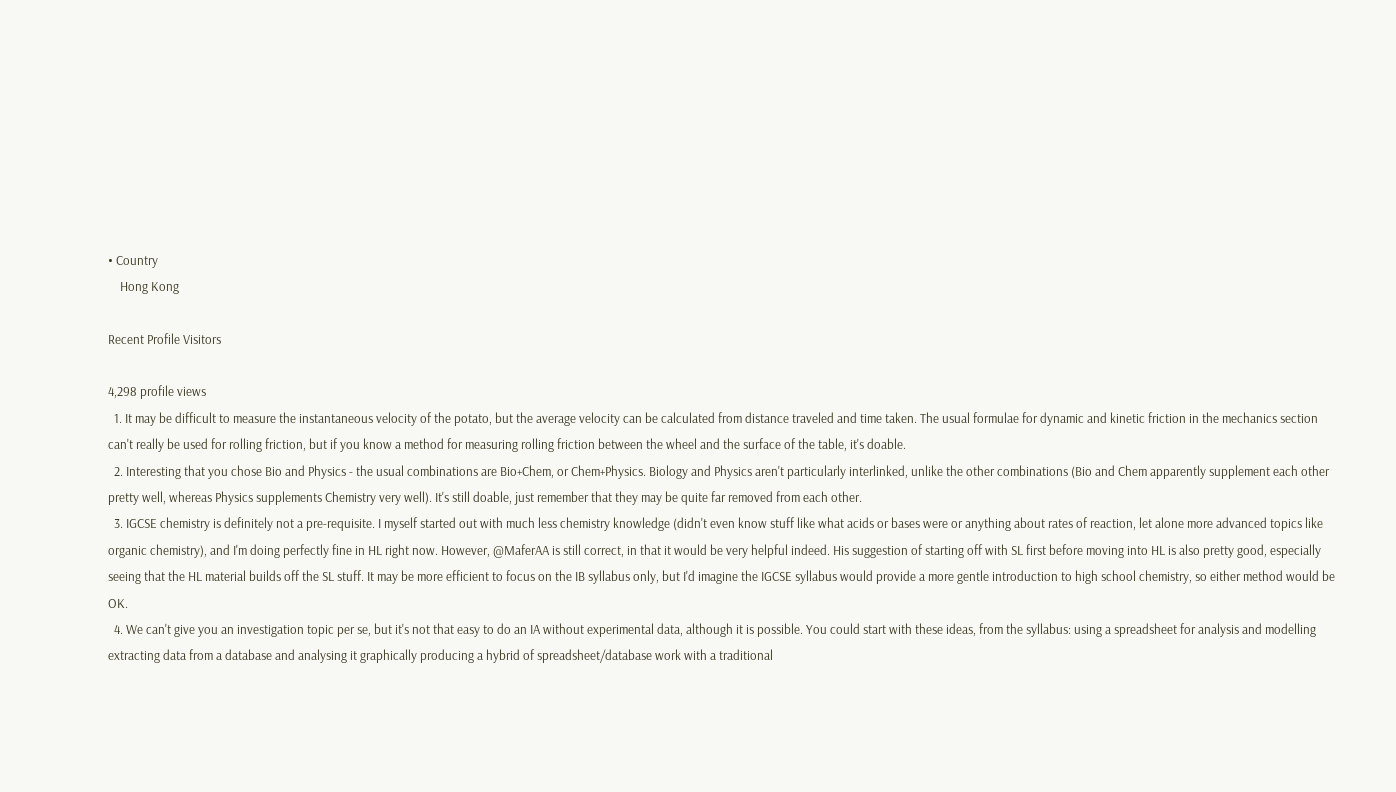• Country
    Hong Kong

Recent Profile Visitors

4,298 profile views
  1. It may be difficult to measure the instantaneous velocity of the potato, but the average velocity can be calculated from distance traveled and time taken. The usual formulae for dynamic and kinetic friction in the mechanics section can't really be used for rolling friction, but if you know a method for measuring rolling friction between the wheel and the surface of the table, it's doable.
  2. Interesting that you chose Bio and Physics - the usual combinations are Bio+Chem, or Chem+Physics. Biology and Physics aren't particularly interlinked, unlike the other combinations (Bio and Chem apparently supplement each other pretty well, whereas Physics supplements Chemistry very well). It's still doable, just remember that they may be quite far removed from each other.
  3. IGCSE chemistry is definitely not a pre-requisite. I myself started out with much less chemistry knowledge (didn't even know stuff like what acids or bases were or anything about rates of reaction, let alone more advanced topics like organic chemistry), and I'm doing perfectly fine in HL right now. However, @MaferAA is still correct, in that it would be very helpful indeed. His suggestion of starting off with SL first before moving into HL is also pretty good, especially seeing that the HL material builds off the SL stuff. It may be more efficient to focus on the IB syllabus only, but I'd imagine the IGCSE syllabus would provide a more gentle introduction to high school chemistry, so either method would be OK.
  4. We can't give you an investigation topic per se, but it's not that easy to do an IA without experimental data, although it is possible. You could start with these ideas, from the syllabus: using a spreadsheet for analysis and modelling extracting data from a database and analysing it graphically producing a hybrid of spreadsheet/database work with a traditional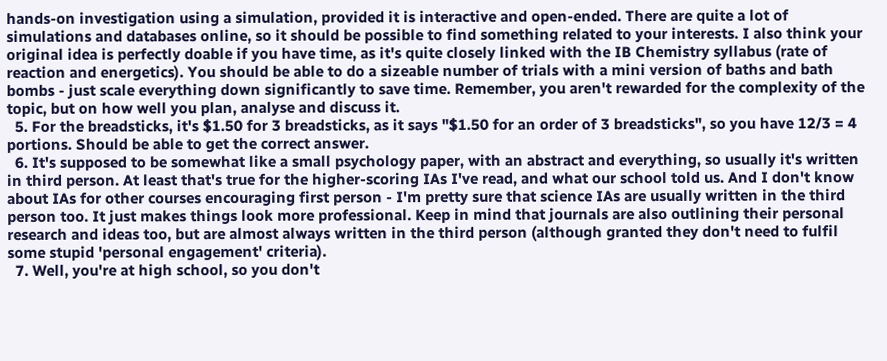hands-on investigation using a simulation, provided it is interactive and open-ended. There are quite a lot of simulations and databases online, so it should be possible to find something related to your interests. I also think your original idea is perfectly doable if you have time, as it's quite closely linked with the IB Chemistry syllabus (rate of reaction and energetics). You should be able to do a sizeable number of trials with a mini version of baths and bath bombs - just scale everything down significantly to save time. Remember, you aren't rewarded for the complexity of the topic, but on how well you plan, analyse and discuss it.
  5. For the breadsticks, it's $1.50 for 3 breadsticks, as it says "$1.50 for an order of 3 breadsticks", so you have 12/3 = 4 portions. Should be able to get the correct answer.
  6. It's supposed to be somewhat like a small psychology paper, with an abstract and everything, so usually it's written in third person. At least that's true for the higher-scoring IAs I've read, and what our school told us. And I don't know about IAs for other courses encouraging first person - I'm pretty sure that science IAs are usually written in the third person too. It just makes things look more professional. Keep in mind that journals are also outlining their personal research and ideas too, but are almost always written in the third person (although granted they don't need to fulfil some stupid 'personal engagement' criteria).
  7. Well, you're at high school, so you don't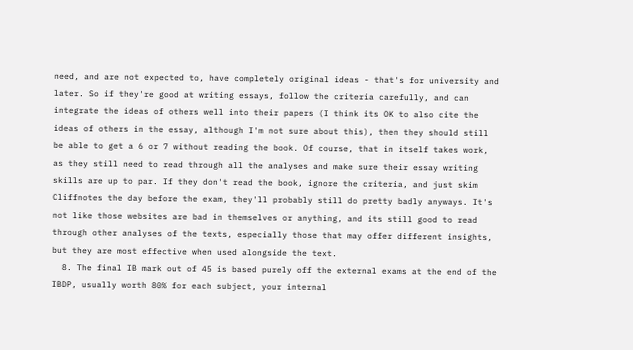need, and are not expected to, have completely original ideas - that's for university and later. So if they're good at writing essays, follow the criteria carefully, and can integrate the ideas of others well into their papers (I think its OK to also cite the ideas of others in the essay, although I'm not sure about this), then they should still be able to get a 6 or 7 without reading the book. Of course, that in itself takes work, as they still need to read through all the analyses and make sure their essay writing skills are up to par. If they don't read the book, ignore the criteria, and just skim Cliffnotes the day before the exam, they'll probably still do pretty badly anyways. It's not like those websites are bad in themselves or anything, and its still good to read through other analyses of the texts, especially those that may offer different insights, but they are most effective when used alongside the text.
  8. The final IB mark out of 45 is based purely off the external exams at the end of the IBDP, usually worth 80% for each subject, your internal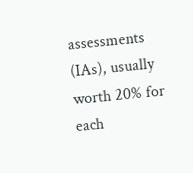assessments (IAs), usually worth 20% for each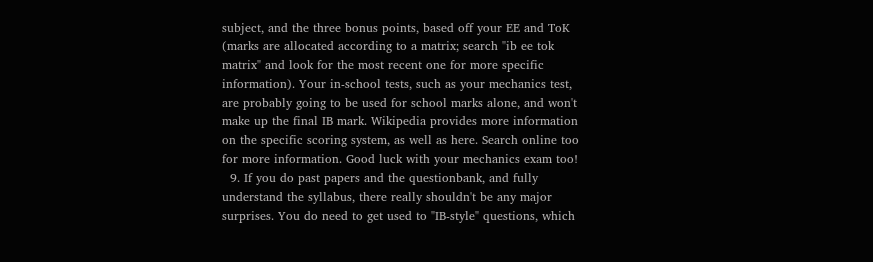subject, and the three bonus points, based off your EE and ToK (marks are allocated according to a matrix; search "ib ee tok matrix" and look for the most recent one for more specific information). Your in-school tests, such as your mechanics test, are probably going to be used for school marks alone, and won't make up the final IB mark. Wikipedia provides more information on the specific scoring system, as well as here. Search online too for more information. Good luck with your mechanics exam too!
  9. If you do past papers and the questionbank, and fully understand the syllabus, there really shouldn't be any major surprises. You do need to get used to "IB-style" questions, which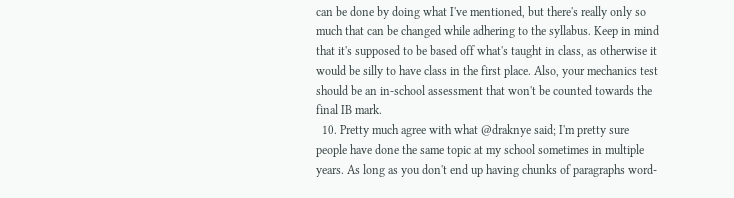can be done by doing what I've mentioned, but there's really only so much that can be changed while adhering to the syllabus. Keep in mind that it's supposed to be based off what's taught in class, as otherwise it would be silly to have class in the first place. Also, your mechanics test should be an in-school assessment that won't be counted towards the final IB mark.
  10. Pretty much agree with what @draknye said; I'm pretty sure people have done the same topic at my school sometimes in multiple years. As long as you don't end up having chunks of paragraphs word-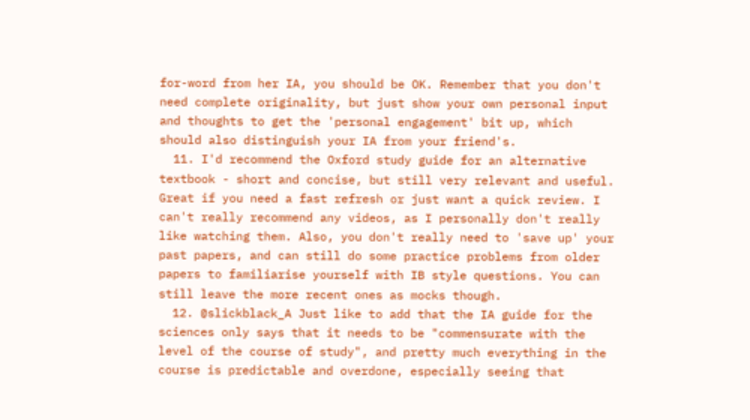for-word from her IA, you should be OK. Remember that you don't need complete originality, but just show your own personal input and thoughts to get the 'personal engagement' bit up, which should also distinguish your IA from your friend's.
  11. I'd recommend the Oxford study guide for an alternative textbook - short and concise, but still very relevant and useful. Great if you need a fast refresh or just want a quick review. I can't really recommend any videos, as I personally don't really like watching them. Also, you don't really need to 'save up' your past papers, and can still do some practice problems from older papers to familiarise yourself with IB style questions. You can still leave the more recent ones as mocks though.
  12. @slickblack_A Just like to add that the IA guide for the sciences only says that it needs to be "commensurate with the level of the course of study", and pretty much everything in the course is predictable and overdone, especially seeing that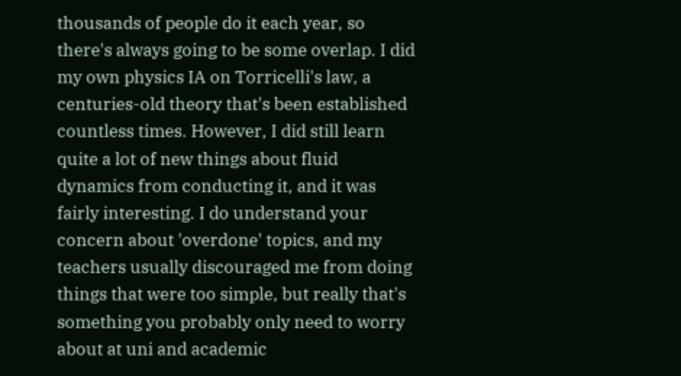thousands of people do it each year, so there's always going to be some overlap. I did my own physics IA on Torricelli's law, a centuries-old theory that's been established countless times. However, I did still learn quite a lot of new things about fluid dynamics from conducting it, and it was fairly interesting. I do understand your concern about 'overdone' topics, and my teachers usually discouraged me from doing things that were too simple, but really that's something you probably only need to worry about at uni and academic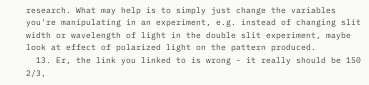research. What may help is to simply just change the variables you're manipulating in an experiment, e.g. instead of changing slit width or wavelength of light in the double slit experiment, maybe look at effect of polarized light on the pattern produced.
  13. Er, the link you linked to is wrong - it really should be 150 2/3,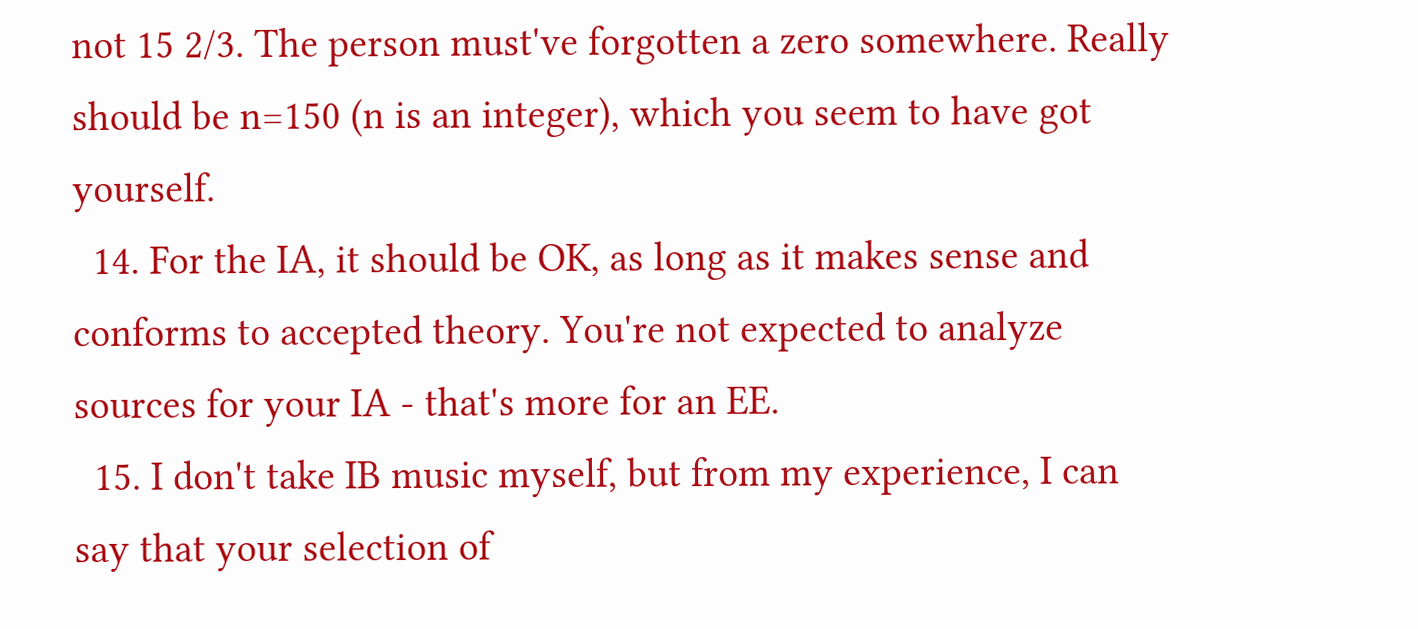not 15 2/3. The person must've forgotten a zero somewhere. Really should be n=150 (n is an integer), which you seem to have got yourself.
  14. For the IA, it should be OK, as long as it makes sense and conforms to accepted theory. You're not expected to analyze sources for your IA - that's more for an EE.
  15. I don't take IB music myself, but from my experience, I can say that your selection of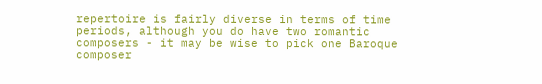repertoire is fairly diverse in terms of time periods, although you do have two romantic composers - it may be wise to pick one Baroque composer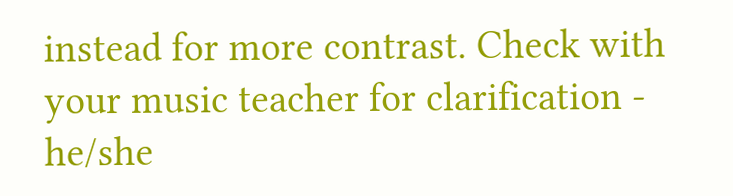instead for more contrast. Check with your music teacher for clarification - he/she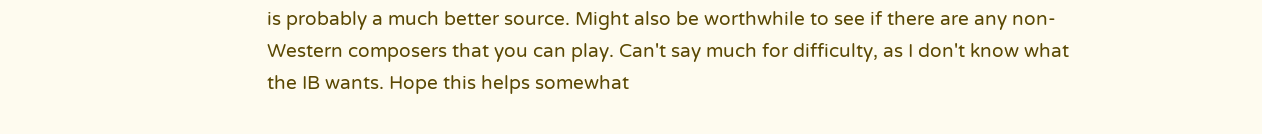is probably a much better source. Might also be worthwhile to see if there are any non-Western composers that you can play. Can't say much for difficulty, as I don't know what the IB wants. Hope this helps somewhat